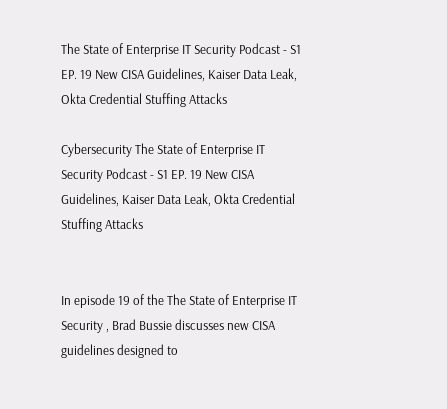The State of Enterprise IT Security Podcast - S1 EP. 19 New CISA Guidelines, Kaiser Data Leak, Okta Credential Stuffing Attacks

Cybersecurity The State of Enterprise IT Security Podcast - S1 EP. 19 New CISA Guidelines, Kaiser Data Leak, Okta Credential Stuffing Attacks


In episode 19 of the The State of Enterprise IT Security , Brad Bussie discusses new CISA guidelines designed to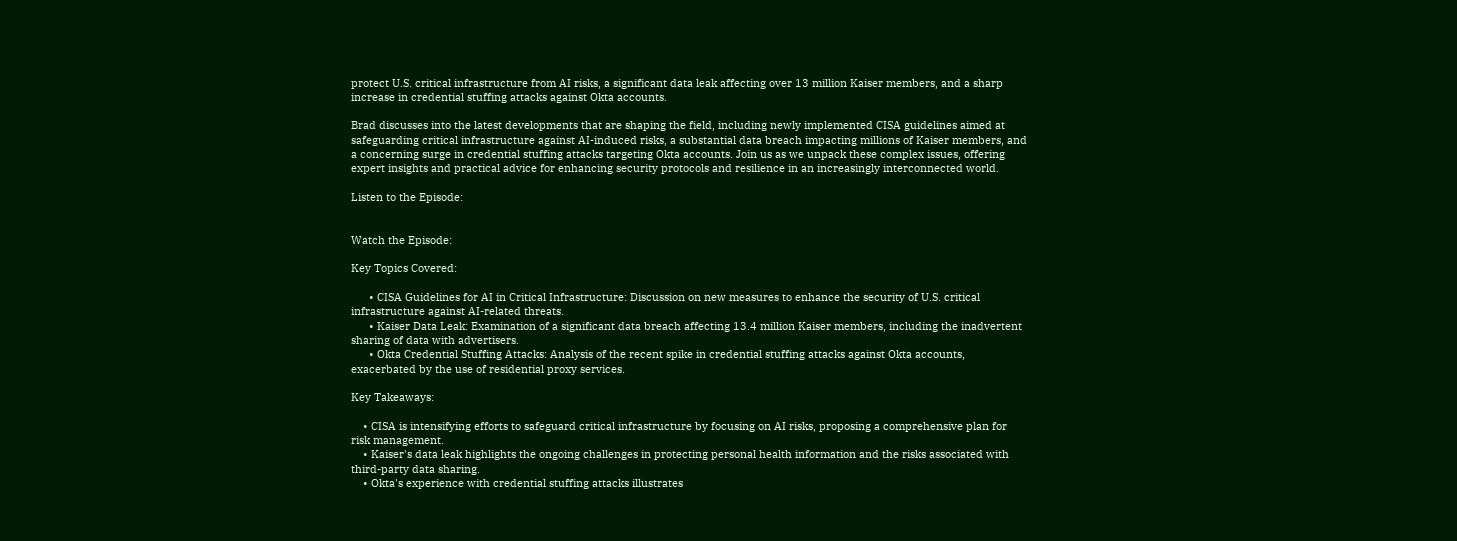protect U.S. critical infrastructure from AI risks, a significant data leak affecting over 13 million Kaiser members, and a sharp increase in credential stuffing attacks against Okta accounts.

Brad discusses into the latest developments that are shaping the field, including newly implemented CISA guidelines aimed at safeguarding critical infrastructure against AI-induced risks, a substantial data breach impacting millions of Kaiser members, and a concerning surge in credential stuffing attacks targeting Okta accounts. Join us as we unpack these complex issues, offering expert insights and practical advice for enhancing security protocols and resilience in an increasingly interconnected world.

Listen to the Episode:


Watch the Episode:

Key Topics Covered:

      • CISA Guidelines for AI in Critical Infrastructure: Discussion on new measures to enhance the security of U.S. critical infrastructure against AI-related threats.
      • Kaiser Data Leak: Examination of a significant data breach affecting 13.4 million Kaiser members, including the inadvertent sharing of data with advertisers.
      • Okta Credential Stuffing Attacks: Analysis of the recent spike in credential stuffing attacks against Okta accounts, exacerbated by the use of residential proxy services.

Key Takeaways:

    • CISA is intensifying efforts to safeguard critical infrastructure by focusing on AI risks, proposing a comprehensive plan for risk management.
    • Kaiser's data leak highlights the ongoing challenges in protecting personal health information and the risks associated with third-party data sharing.
    • Okta's experience with credential stuffing attacks illustrates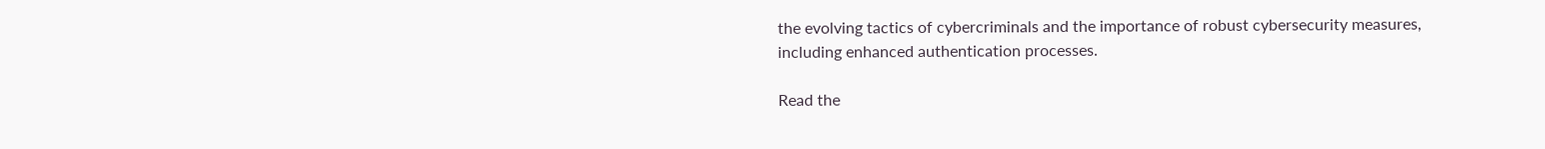the evolving tactics of cybercriminals and the importance of robust cybersecurity measures, including enhanced authentication processes.

Read the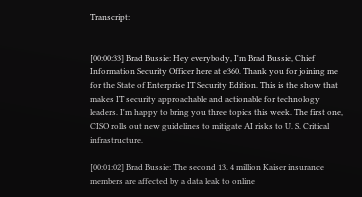Transcript:


[00:00:33] Brad Bussie: Hey everybody, I'm Brad Bussie, Chief Information Security Officer here at e360. Thank you for joining me for the State of Enterprise IT Security Edition. This is the show that makes IT security approachable and actionable for technology leaders. I'm happy to bring you three topics this week. The first one, CISO rolls out new guidelines to mitigate AI risks to U. S. Critical infrastructure.

[00:01:02] Brad Bussie: The second 13. 4 million Kaiser insurance members are affected by a data leak to online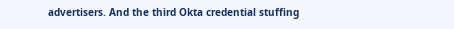advertisers. And the third Okta credential stuffing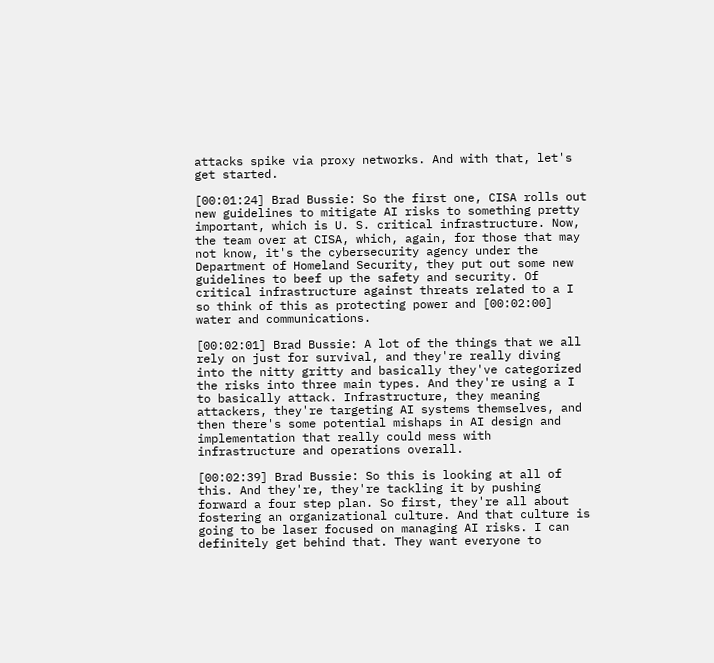attacks spike via proxy networks. And with that, let's get started.

[00:01:24] Brad Bussie: So the first one, CISA rolls out new guidelines to mitigate AI risks to something pretty important, which is U. S. critical infrastructure. Now, the team over at CISA, which, again, for those that may not know, it's the cybersecurity agency under the Department of Homeland Security, they put out some new guidelines to beef up the safety and security. Of critical infrastructure against threats related to a I so think of this as protecting power and [00:02:00] water and communications.

[00:02:01] Brad Bussie: A lot of the things that we all rely on just for survival, and they're really diving into the nitty gritty and basically they've categorized the risks into three main types. And they're using a I to basically attack. Infrastructure, they meaning attackers, they're targeting AI systems themselves, and then there's some potential mishaps in AI design and implementation that really could mess with infrastructure and operations overall.

[00:02:39] Brad Bussie: So this is looking at all of this. And they're, they're tackling it by pushing forward a four step plan. So first, they're all about fostering an organizational culture. And that culture is going to be laser focused on managing AI risks. I can definitely get behind that. They want everyone to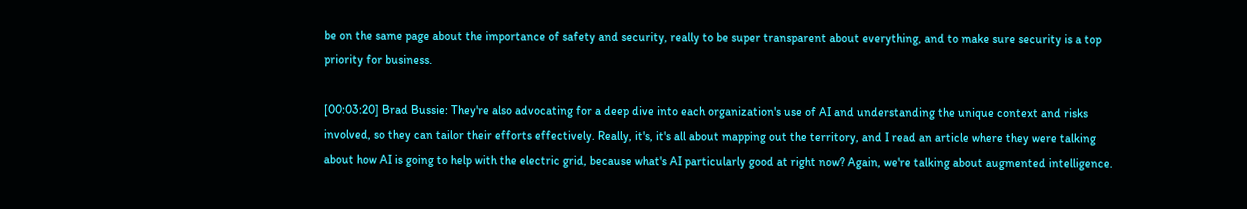be on the same page about the importance of safety and security, really to be super transparent about everything, and to make sure security is a top priority for business.

[00:03:20] Brad Bussie: They're also advocating for a deep dive into each organization's use of AI and understanding the unique context and risks involved, so they can tailor their efforts effectively. Really, it's, it's all about mapping out the territory, and I read an article where they were talking about how AI is going to help with the electric grid, because what's AI particularly good at right now? Again, we're talking about augmented intelligence.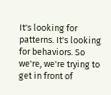It's looking for patterns. It's looking for behaviors. So we're, we're trying to get in front of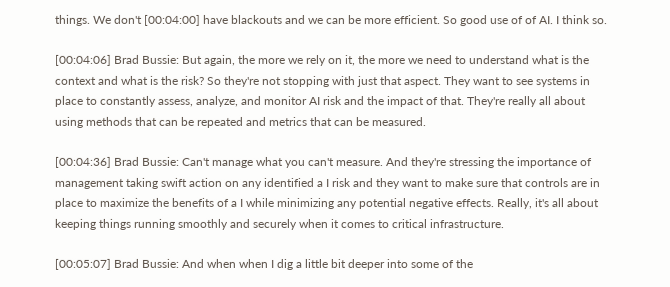things. We don't [00:04:00] have blackouts and we can be more efficient. So good use of of AI. I think so.

[00:04:06] Brad Bussie: But again, the more we rely on it, the more we need to understand what is the context and what is the risk? So they're not stopping with just that aspect. They want to see systems in place to constantly assess, analyze, and monitor AI risk and the impact of that. They're really all about using methods that can be repeated and metrics that can be measured.

[00:04:36] Brad Bussie: Can't manage what you can't measure. And they're stressing the importance of management taking swift action on any identified a I risk and they want to make sure that controls are in place to maximize the benefits of a I while minimizing any potential negative effects. Really, it's all about keeping things running smoothly and securely when it comes to critical infrastructure.

[00:05:07] Brad Bussie: And when when I dig a little bit deeper into some of the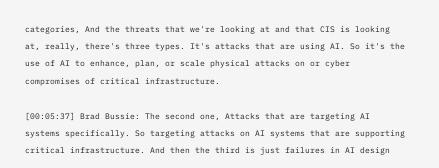categories, And the threats that we're looking at and that CIS is looking at, really, there's three types. It's attacks that are using AI. So it's the use of AI to enhance, plan, or scale physical attacks on or cyber compromises of critical infrastructure.

[00:05:37] Brad Bussie: The second one, Attacks that are targeting AI systems specifically. So targeting attacks on AI systems that are supporting critical infrastructure. And then the third is just failures in AI design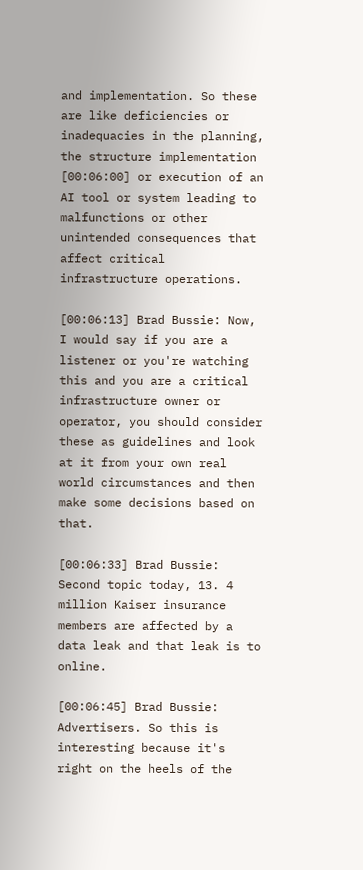and implementation. So these are like deficiencies or inadequacies in the planning, the structure implementation [00:06:00] or execution of an AI tool or system leading to malfunctions or other unintended consequences that affect critical infrastructure operations.

[00:06:13] Brad Bussie: Now, I would say if you are a listener or you're watching this and you are a critical infrastructure owner or operator, you should consider these as guidelines and look at it from your own real world circumstances and then make some decisions based on that.

[00:06:33] Brad Bussie: Second topic today, 13. 4 million Kaiser insurance members are affected by a data leak and that leak is to online.

[00:06:45] Brad Bussie: Advertisers. So this is interesting because it's right on the heels of the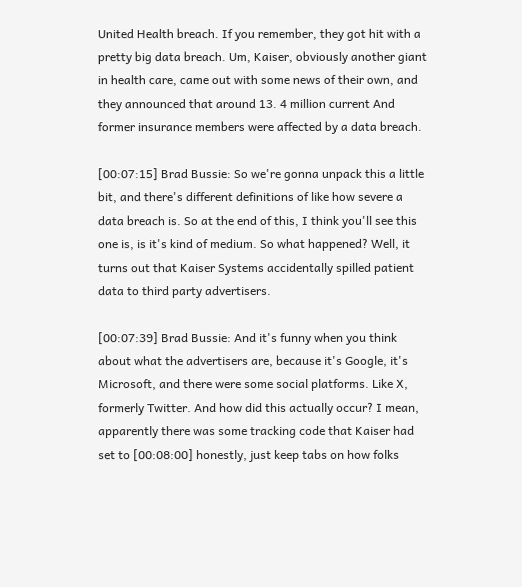United Health breach. If you remember, they got hit with a pretty big data breach. Um, Kaiser, obviously another giant in health care, came out with some news of their own, and they announced that around 13. 4 million current And former insurance members were affected by a data breach.

[00:07:15] Brad Bussie: So we're gonna unpack this a little bit, and there's different definitions of like how severe a data breach is. So at the end of this, I think you'll see this one is, is it's kind of medium. So what happened? Well, it turns out that Kaiser Systems accidentally spilled patient data to third party advertisers.

[00:07:39] Brad Bussie: And it's funny when you think about what the advertisers are, because it's Google, it's Microsoft, and there were some social platforms. Like X, formerly Twitter. And how did this actually occur? I mean, apparently there was some tracking code that Kaiser had set to [00:08:00] honestly, just keep tabs on how folks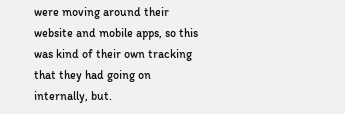were moving around their website and mobile apps, so this was kind of their own tracking that they had going on internally, but.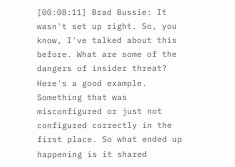[00:08:11] Brad Bussie: It wasn't set up right. So, you know, I've talked about this before. What are some of the dangers of insider threat? Here's a good example. Something that was misconfigured or just not configured correctly in the first place. So what ended up happening is it shared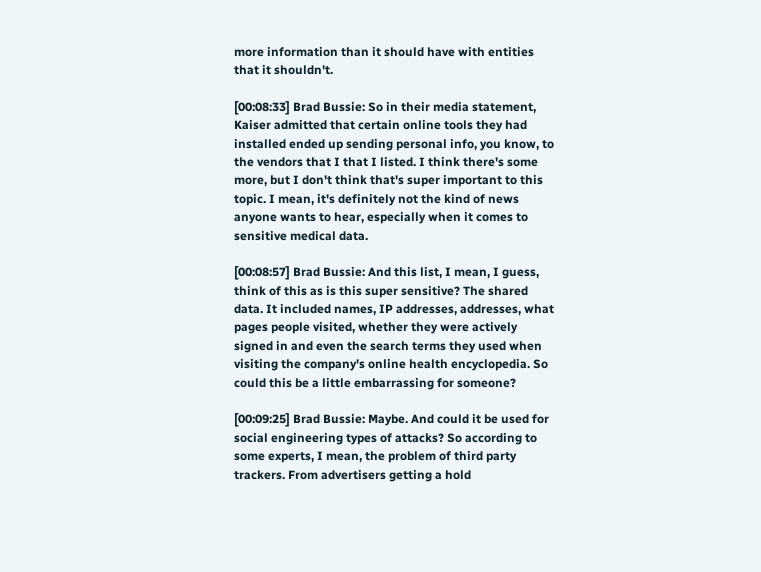more information than it should have with entities that it shouldn't.

[00:08:33] Brad Bussie: So in their media statement, Kaiser admitted that certain online tools they had installed ended up sending personal info, you know, to the vendors that I that I listed. I think there's some more, but I don't think that's super important to this topic. I mean, it's definitely not the kind of news anyone wants to hear, especially when it comes to sensitive medical data.

[00:08:57] Brad Bussie: And this list, I mean, I guess, think of this as is this super sensitive? The shared data. It included names, IP addresses, addresses, what pages people visited, whether they were actively signed in and even the search terms they used when visiting the company's online health encyclopedia. So could this be a little embarrassing for someone?

[00:09:25] Brad Bussie: Maybe. And could it be used for social engineering types of attacks? So according to some experts, I mean, the problem of third party trackers. From advertisers getting a hold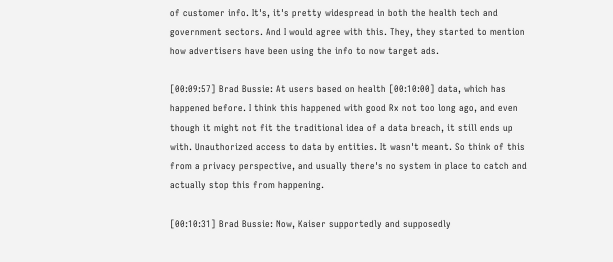of customer info. It's, it's pretty widespread in both the health tech and government sectors. And I would agree with this. They, they started to mention how advertisers have been using the info to now target ads.

[00:09:57] Brad Bussie: At users based on health [00:10:00] data, which has happened before. I think this happened with good Rx not too long ago, and even though it might not fit the traditional idea of a data breach, it still ends up with. Unauthorized access to data by entities. It wasn't meant. So think of this from a privacy perspective, and usually there's no system in place to catch and actually stop this from happening.

[00:10:31] Brad Bussie: Now, Kaiser supportedly and supposedly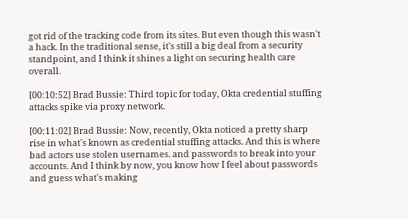got rid of the tracking code from its sites. But even though this wasn't a hack. In the traditional sense, it's still a big deal from a security standpoint, and I think it shines a light on securing health care overall.

[00:10:52] Brad Bussie: Third topic for today, Okta credential stuffing attacks spike via proxy network.

[00:11:02] Brad Bussie: Now, recently, Okta noticed a pretty sharp rise in what's known as credential stuffing attacks. And this is where bad actors use stolen usernames. and passwords to break into your accounts. And I think by now, you know how I feel about passwords and guess what's making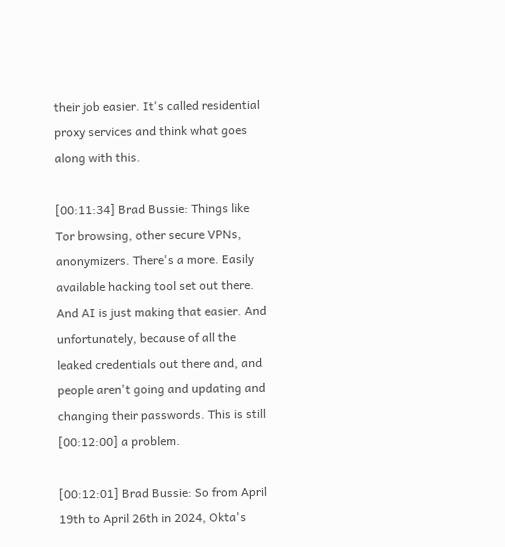their job easier. It's called residential proxy services and think what goes along with this.

[00:11:34] Brad Bussie: Things like Tor browsing, other secure VPNs, anonymizers. There's a more. Easily available hacking tool set out there. And AI is just making that easier. And unfortunately, because of all the leaked credentials out there and, and people aren't going and updating and changing their passwords. This is still [00:12:00] a problem.

[00:12:01] Brad Bussie: So from April 19th to April 26th in 2024, Okta's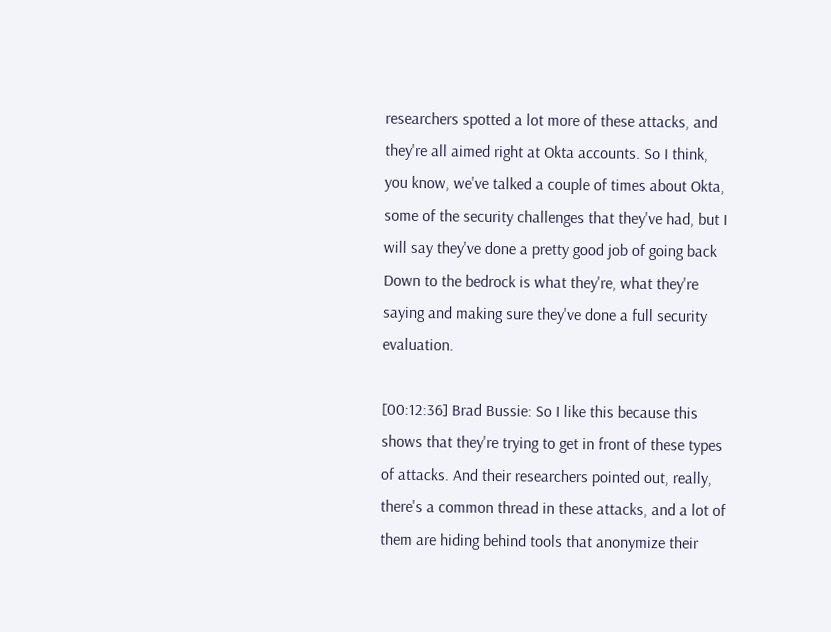researchers spotted a lot more of these attacks, and they're all aimed right at Okta accounts. So I think, you know, we've talked a couple of times about Okta, some of the security challenges that they've had, but I will say they've done a pretty good job of going back Down to the bedrock is what they're, what they're saying and making sure they've done a full security evaluation.

[00:12:36] Brad Bussie: So I like this because this shows that they're trying to get in front of these types of attacks. And their researchers pointed out, really, there's a common thread in these attacks, and a lot of them are hiding behind tools that anonymize their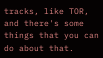tracks, like TOR, and there's some things that you can do about that.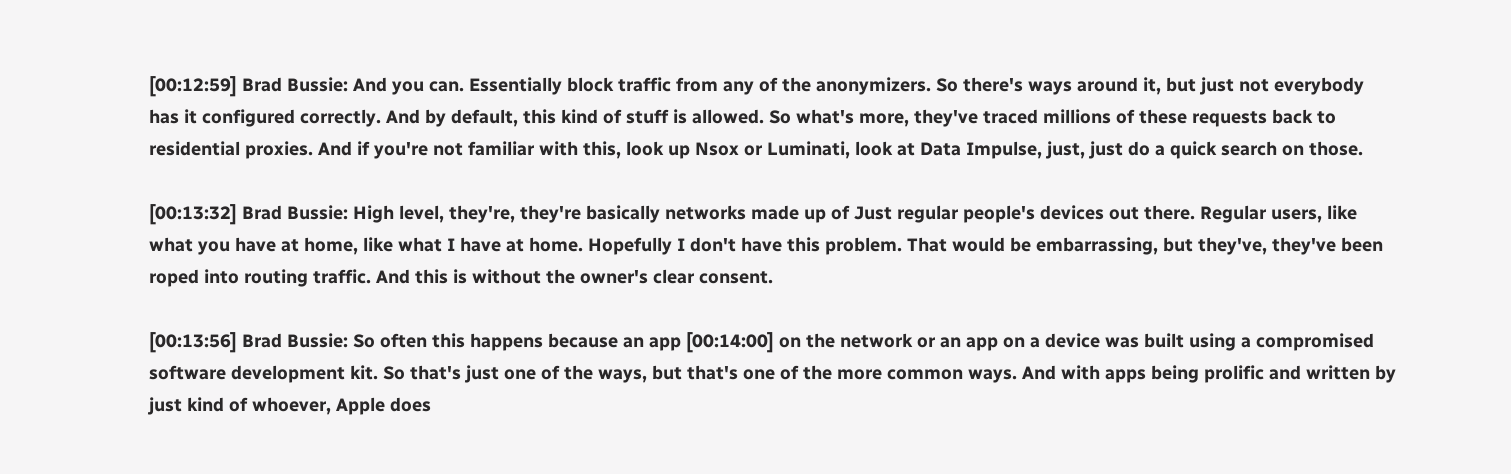[00:12:59] Brad Bussie: And you can. Essentially block traffic from any of the anonymizers. So there's ways around it, but just not everybody has it configured correctly. And by default, this kind of stuff is allowed. So what's more, they've traced millions of these requests back to residential proxies. And if you're not familiar with this, look up Nsox or Luminati, look at Data Impulse, just, just do a quick search on those.

[00:13:32] Brad Bussie: High level, they're, they're basically networks made up of Just regular people's devices out there. Regular users, like what you have at home, like what I have at home. Hopefully I don't have this problem. That would be embarrassing, but they've, they've been roped into routing traffic. And this is without the owner's clear consent.

[00:13:56] Brad Bussie: So often this happens because an app [00:14:00] on the network or an app on a device was built using a compromised software development kit. So that's just one of the ways, but that's one of the more common ways. And with apps being prolific and written by just kind of whoever, Apple does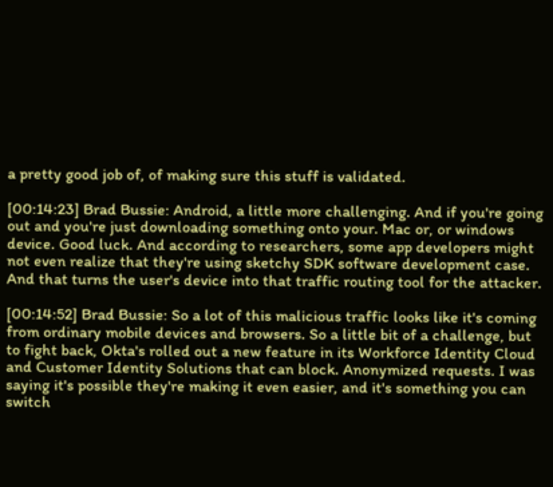a pretty good job of, of making sure this stuff is validated.

[00:14:23] Brad Bussie: Android, a little more challenging. And if you're going out and you're just downloading something onto your. Mac or, or windows device. Good luck. And according to researchers, some app developers might not even realize that they're using sketchy SDK software development case. And that turns the user's device into that traffic routing tool for the attacker.

[00:14:52] Brad Bussie: So a lot of this malicious traffic looks like it's coming from ordinary mobile devices and browsers. So a little bit of a challenge, but to fight back, Okta's rolled out a new feature in its Workforce Identity Cloud and Customer Identity Solutions that can block. Anonymized requests. I was saying it's possible they're making it even easier, and it's something you can switch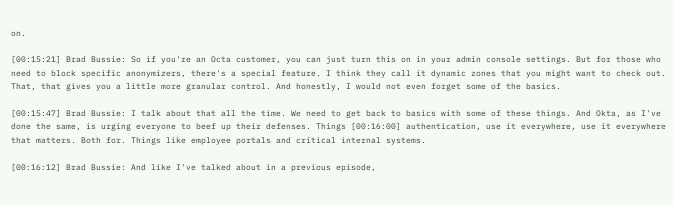on.

[00:15:21] Brad Bussie: So if you're an Octa customer, you can just turn this on in your admin console settings. But for those who need to block specific anonymizers, there's a special feature. I think they call it dynamic zones that you might want to check out. That, that gives you a little more granular control. And honestly, I would not even forget some of the basics.

[00:15:47] Brad Bussie: I talk about that all the time. We need to get back to basics with some of these things. And Okta, as I've done the same, is urging everyone to beef up their defenses. Things [00:16:00] authentication, use it everywhere, use it everywhere that matters. Both for. Things like employee portals and critical internal systems.

[00:16:12] Brad Bussie: And like I've talked about in a previous episode,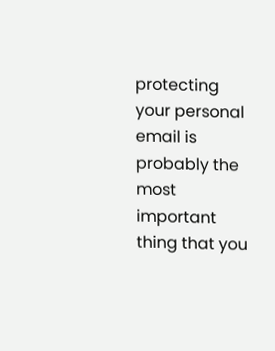protecting your personal email is probably the most important thing that you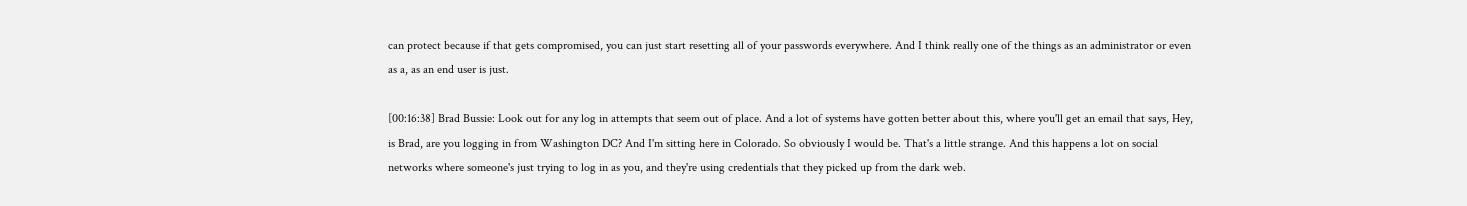can protect because if that gets compromised, you can just start resetting all of your passwords everywhere. And I think really one of the things as an administrator or even as a, as an end user is just.

[00:16:38] Brad Bussie: Look out for any log in attempts that seem out of place. And a lot of systems have gotten better about this, where you'll get an email that says, Hey, is Brad, are you logging in from Washington DC? And I'm sitting here in Colorado. So obviously I would be. That's a little strange. And this happens a lot on social networks where someone's just trying to log in as you, and they're using credentials that they picked up from the dark web.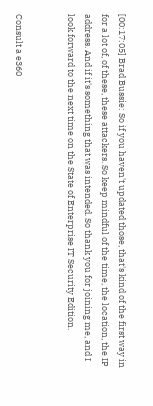[00:17:05] Brad Bussie: So if you haven't updated those, that's kind of the first way in for a lot of, of these, these attackers. So keep mindful of the time, the location, the IP address. And if it's something that was intended. So thank you for joining me, and I look forward to the next time on the State of Enterprise IT Security Edition.


Consult a e360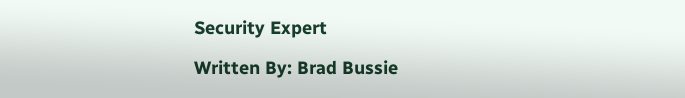Security Expert

Written By: Brad Bussie